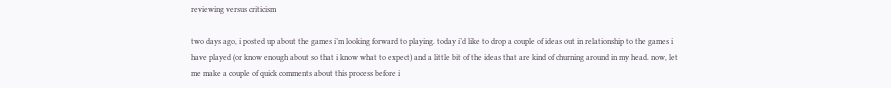reviewing versus criticism

two days ago, i posted up about the games i’m looking forward to playing. today i’d like to drop a couple of ideas out in relationship to the games i have played (or know enough about so that i know what to expect) and a little bit of the ideas that are kind of churning around in my head. now, let me make a couple of quick comments about this process before i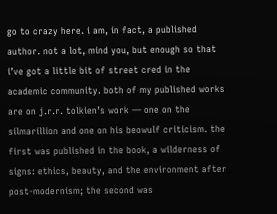go to crazy here. i am, in fact, a published author. not a lot, mind you, but enough so that i’ve got a little bit of street cred in the academic community. both of my published works are on j.r.r. tolkien’s work — one on the silmarillion and one on his beowulf criticism. the first was published in the book, a wilderness of signs: ethics, beauty, and the environment after post-modernism; the second was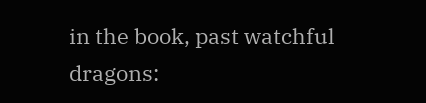in the book, past watchful dragons: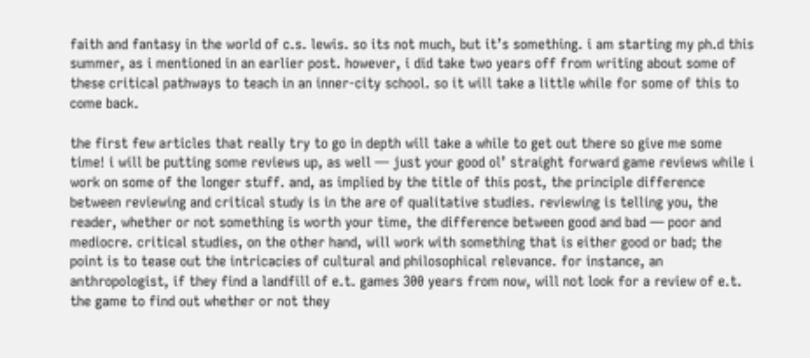faith and fantasy in the world of c.s. lewis. so its not much, but it’s something. i am starting my ph.d this summer, as i mentioned in an earlier post. however, i did take two years off from writing about some of these critical pathways to teach in an inner-city school. so it will take a little while for some of this to come back.

the first few articles that really try to go in depth will take a while to get out there so give me some time! i will be putting some reviews up, as well — just your good ol’ straight forward game reviews while i work on some of the longer stuff. and, as implied by the title of this post, the principle difference between reviewing and critical study is in the are of qualitative studies. reviewing is telling you, the reader, whether or not something is worth your time, the difference between good and bad — poor and mediocre. critical studies, on the other hand, will work with something that is either good or bad; the point is to tease out the intricacies of cultural and philosophical relevance. for instance, an anthropologist, if they find a landfill of e.t. games 300 years from now, will not look for a review of e.t. the game to find out whether or not they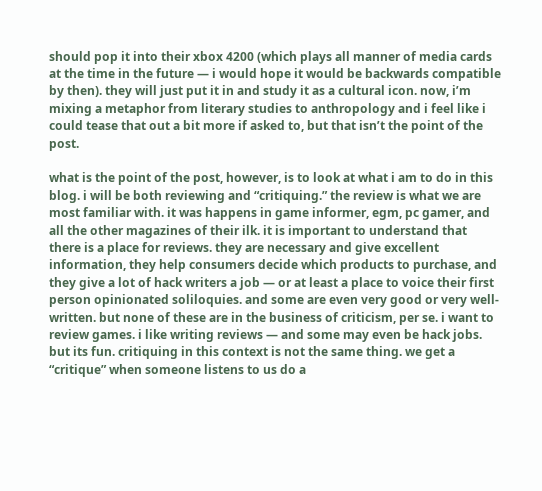should pop it into their xbox 4200 (which plays all manner of media cards at the time in the future — i would hope it would be backwards compatible by then). they will just put it in and study it as a cultural icon. now, i’m mixing a metaphor from literary studies to anthropology and i feel like i could tease that out a bit more if asked to, but that isn’t the point of the post.

what is the point of the post, however, is to look at what i am to do in this blog. i will be both reviewing and “critiquing.” the review is what we are most familiar with. it was happens in game informer, egm, pc gamer, and all the other magazines of their ilk. it is important to understand that there is a place for reviews. they are necessary and give excellent information, they help consumers decide which products to purchase, and they give a lot of hack writers a job — or at least a place to voice their first person opinionated soliloquies. and some are even very good or very well-written. but none of these are in the business of criticism, per se. i want to review games. i like writing reviews — and some may even be hack jobs. but its fun. critiquing in this context is not the same thing. we get a “critique” when someone listens to us do a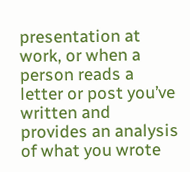presentation at work, or when a person reads a letter or post you’ve written and provides an analysis of what you wrote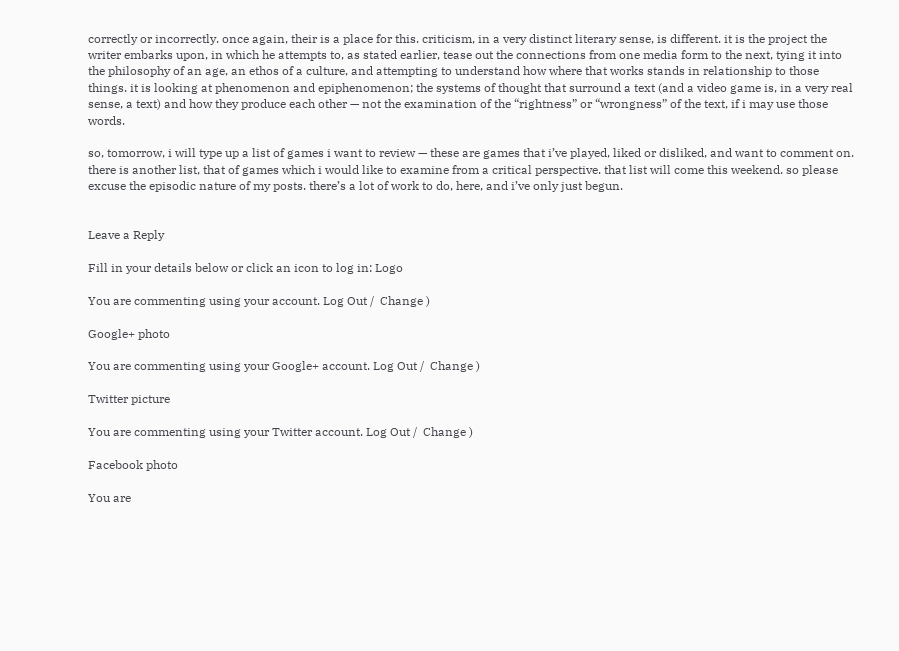correctly or incorrectly. once again, their is a place for this. criticism, in a very distinct literary sense, is different. it is the project the writer embarks upon, in which he attempts to, as stated earlier, tease out the connections from one media form to the next, tying it into the philosophy of an age, an ethos of a culture, and attempting to understand how where that works stands in relationship to those things. it is looking at phenomenon and epiphenomenon; the systems of thought that surround a text (and a video game is, in a very real sense, a text) and how they produce each other — not the examination of the “rightness” or “wrongness” of the text, if i may use those words.

so, tomorrow, i will type up a list of games i want to review — these are games that i’ve played, liked or disliked, and want to comment on. there is another list, that of games which i would like to examine from a critical perspective. that list will come this weekend. so please excuse the episodic nature of my posts. there’s a lot of work to do, here, and i’ve only just begun.


Leave a Reply

Fill in your details below or click an icon to log in: Logo

You are commenting using your account. Log Out /  Change )

Google+ photo

You are commenting using your Google+ account. Log Out /  Change )

Twitter picture

You are commenting using your Twitter account. Log Out /  Change )

Facebook photo

You are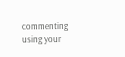commenting using your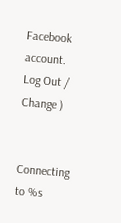Facebook account. Log Out /  Change )


Connecting to %s